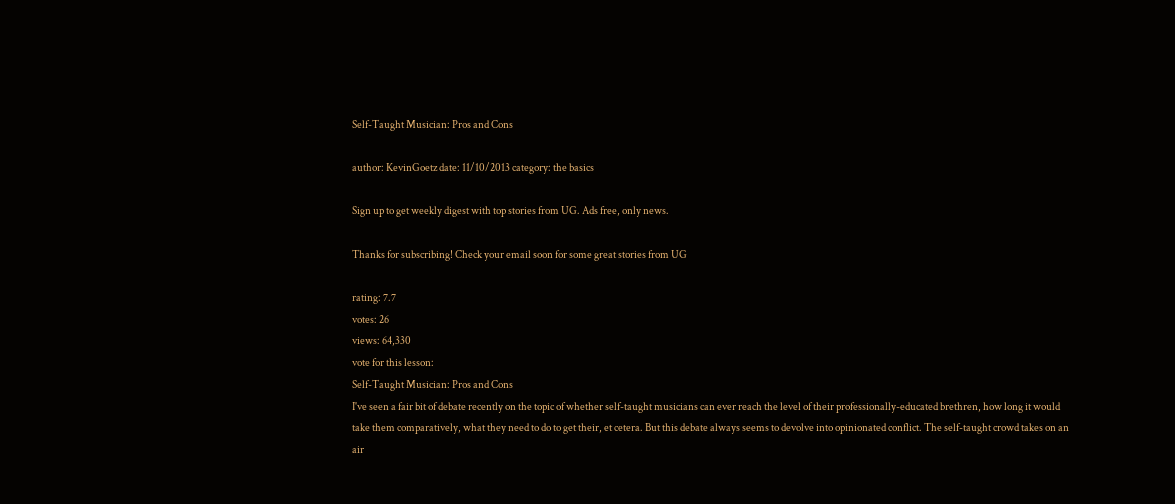Self-Taught Musician: Pros and Cons

author: KevinGoetz date: 11/10/2013 category: the basics

Sign up to get weekly digest with top stories from UG. Ads free, only news.

Thanks for subscribing! Check your email soon for some great stories from UG

rating: 7.7
votes: 26
views: 64,330
vote for this lesson:
Self-Taught Musician: Pros and Cons
I've seen a fair bit of debate recently on the topic of whether self-taught musicians can ever reach the level of their professionally-educated brethren, how long it would take them comparatively, what they need to do to get their, et cetera. But this debate always seems to devolve into opinionated conflict. The self-taught crowd takes on an air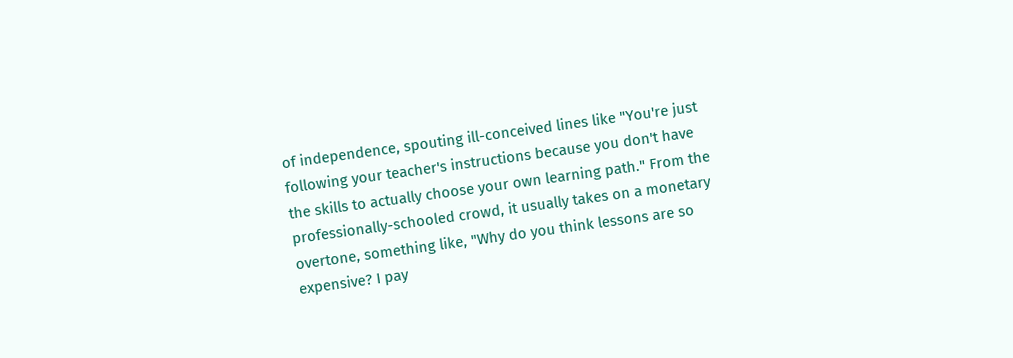of independence, spouting ill-conceived lines like "You're just following your teacher's instructions because you don't have the skills to actually choose your own learning path." From the professionally-schooled crowd, it usually takes on a monetary overtone, something like, "Why do you think lessons are so expensive? I pay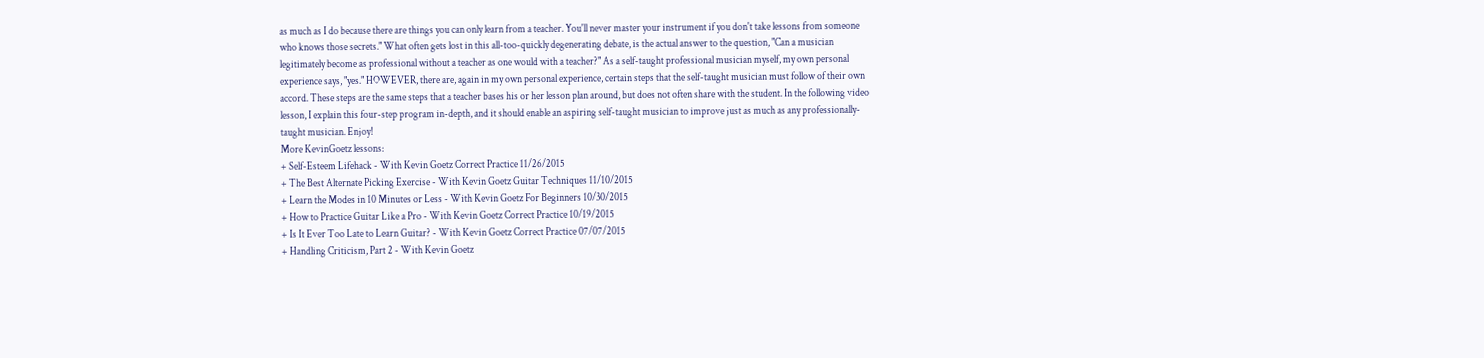as much as I do because there are things you can only learn from a teacher. You'll never master your instrument if you don't take lessons from someone who knows those secrets." What often gets lost in this all-too-quickly degenerating debate, is the actual answer to the question, "Can a musician legitimately become as professional without a teacher as one would with a teacher?" As a self-taught professional musician myself, my own personal experience says, "yes." HOWEVER, there are, again in my own personal experience, certain steps that the self-taught musician must follow of their own accord. These steps are the same steps that a teacher bases his or her lesson plan around, but does not often share with the student. In the following video lesson, I explain this four-step program in-depth, and it should enable an aspiring self-taught musician to improve just as much as any professionally-taught musician. Enjoy!
More KevinGoetz lessons:
+ Self-Esteem Lifehack - With Kevin Goetz Correct Practice 11/26/2015
+ The Best Alternate Picking Exercise - With Kevin Goetz Guitar Techniques 11/10/2015
+ Learn the Modes in 10 Minutes or Less - With Kevin Goetz For Beginners 10/30/2015
+ How to Practice Guitar Like a Pro - With Kevin Goetz Correct Practice 10/19/2015
+ Is It Ever Too Late to Learn Guitar? - With Kevin Goetz Correct Practice 07/07/2015
+ Handling Criticism, Part 2 - With Kevin Goetz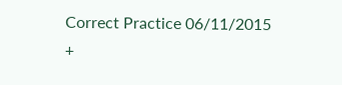Correct Practice 06/11/2015
+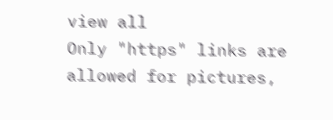view all
Only "https" links are allowed for pictures,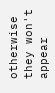otherwise they won't appear